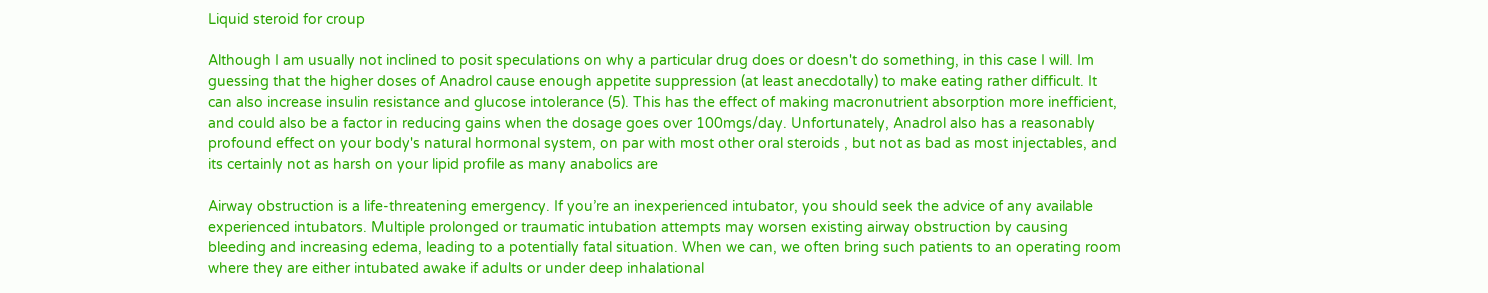Liquid steroid for croup

Although I am usually not inclined to posit speculations on why a particular drug does or doesn't do something, in this case I will. Im guessing that the higher doses of Anadrol cause enough appetite suppression (at least anecdotally) to make eating rather difficult. It can also increase insulin resistance and glucose intolerance (5). This has the effect of making macronutrient absorption more inefficient, and could also be a factor in reducing gains when the dosage goes over 100mgs/day. Unfortunately, Anadrol also has a reasonably profound effect on your body's natural hormonal system, on par with most other oral steroids , but not as bad as most injectables, and its certainly not as harsh on your lipid profile as many anabolics are

Airway obstruction is a life-threatening emergency. If you’re an inexperienced intubator, you should seek the advice of any available experienced intubators. Multiple prolonged or traumatic intubation attempts may worsen existing airway obstruction by causing bleeding and increasing edema, leading to a potentially fatal situation. When we can, we often bring such patients to an operating room where they are either intubated awake if adults or under deep inhalational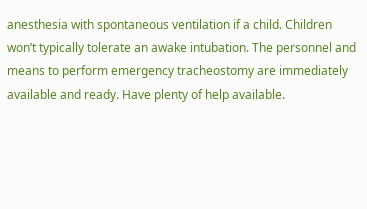anesthesia with spontaneous ventilation if a child. Children won’t typically tolerate an awake intubation. The personnel and means to perform emergency tracheostomy are immediately available and ready. Have plenty of help available.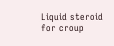Liquid steroid for croup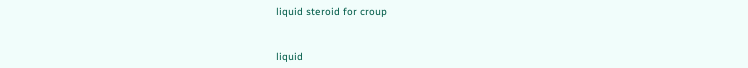liquid steroid for croup


liquid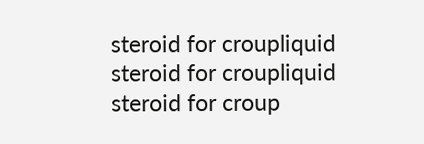steroid for croupliquid steroid for croupliquid steroid for croup